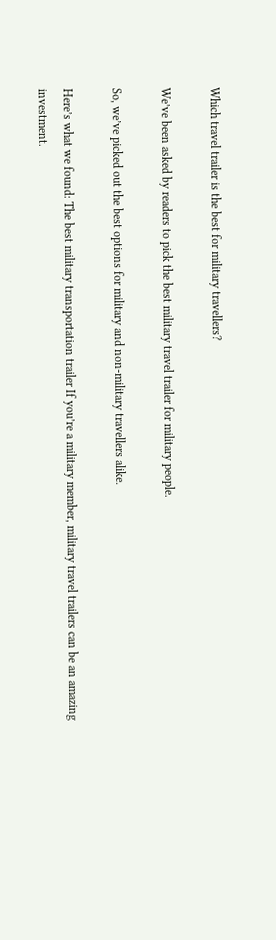Which travel trailer is the best for military travellers?

We’ve been asked by readers to pick the best military travel trailer for military people.

So, we’ve picked out the best options for military and non-military travellers alike.

Here’s what we found: The best military transportation trailer If you’re a military member, military travel trailers can be an amazing investment.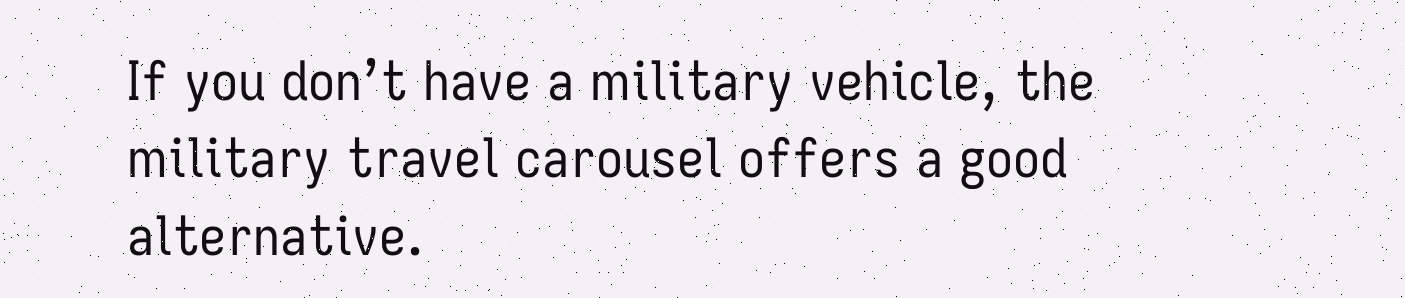If you don’t have a military vehicle, the military travel carousel offers a good alternative.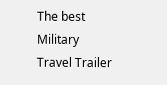The best Military Travel Trailer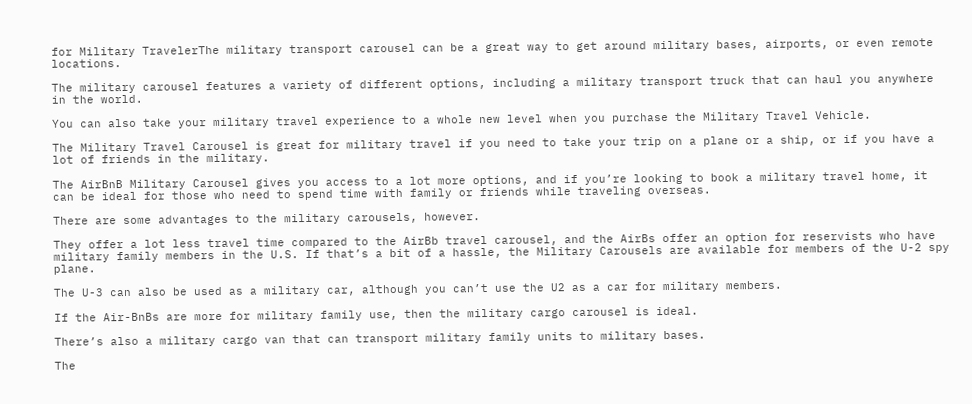for Military TravelerThe military transport carousel can be a great way to get around military bases, airports, or even remote locations.

The military carousel features a variety of different options, including a military transport truck that can haul you anywhere in the world.

You can also take your military travel experience to a whole new level when you purchase the Military Travel Vehicle.

The Military Travel Carousel is great for military travel if you need to take your trip on a plane or a ship, or if you have a lot of friends in the military.

The AirBnB Military Carousel gives you access to a lot more options, and if you’re looking to book a military travel home, it can be ideal for those who need to spend time with family or friends while traveling overseas.

There are some advantages to the military carousels, however.

They offer a lot less travel time compared to the AirBb travel carousel, and the AirBs offer an option for reservists who have military family members in the U.S. If that’s a bit of a hassle, the Military Carousels are available for members of the U-2 spy plane.

The U-3 can also be used as a military car, although you can’t use the U2 as a car for military members.

If the Air-BnBs are more for military family use, then the military cargo carousel is ideal.

There’s also a military cargo van that can transport military family units to military bases.

The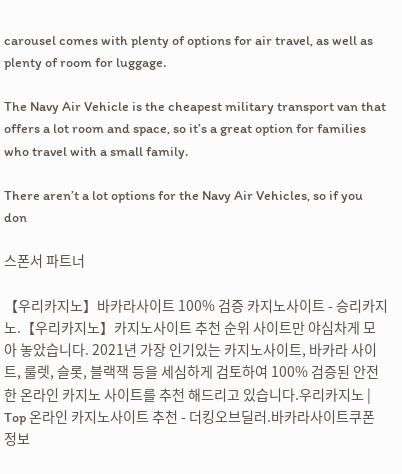carousel comes with plenty of options for air travel, as well as plenty of room for luggage.

The Navy Air Vehicle is the cheapest military transport van that offers a lot room and space, so it’s a great option for families who travel with a small family.

There aren’t a lot options for the Navy Air Vehicles, so if you don

스폰서 파트너

【우리카지노】바카라사이트 100% 검증 카지노사이트 - 승리카지노.【우리카지노】카지노사이트 추천 순위 사이트만 야심차게 모아 놓았습니다. 2021년 가장 인기있는 카지노사이트, 바카라 사이트, 룰렛, 슬롯, 블랙잭 등을 세심하게 검토하여 100% 검증된 안전한 온라인 카지노 사이트를 추천 해드리고 있습니다.우리카지노 | Top 온라인 카지노사이트 추천 - 더킹오브딜러.바카라사이트쿠폰 정보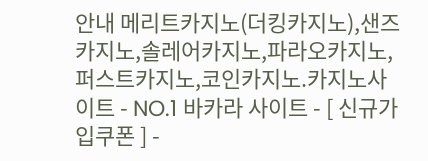안내 메리트카지노(더킹카지노),샌즈카지노,솔레어카지노,파라오카지노,퍼스트카지노,코인카지노.카지노사이트 - NO.1 바카라 사이트 - [ 신규가입쿠폰 ] -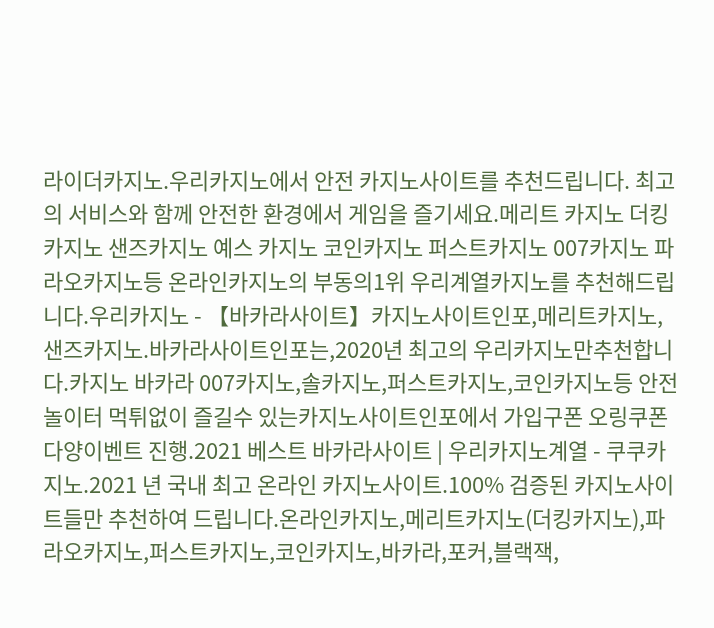라이더카지노.우리카지노에서 안전 카지노사이트를 추천드립니다. 최고의 서비스와 함께 안전한 환경에서 게임을 즐기세요.메리트 카지노 더킹카지노 샌즈카지노 예스 카지노 코인카지노 퍼스트카지노 007카지노 파라오카지노등 온라인카지노의 부동의1위 우리계열카지노를 추천해드립니다.우리카지노 - 【바카라사이트】카지노사이트인포,메리트카지노,샌즈카지노.바카라사이트인포는,2020년 최고의 우리카지노만추천합니다.카지노 바카라 007카지노,솔카지노,퍼스트카지노,코인카지노등 안전놀이터 먹튀없이 즐길수 있는카지노사이트인포에서 가입구폰 오링쿠폰 다양이벤트 진행.2021 베스트 바카라사이트 | 우리카지노계열 - 쿠쿠카지노.2021 년 국내 최고 온라인 카지노사이트.100% 검증된 카지노사이트들만 추천하여 드립니다.온라인카지노,메리트카지노(더킹카지노),파라오카지노,퍼스트카지노,코인카지노,바카라,포커,블랙잭,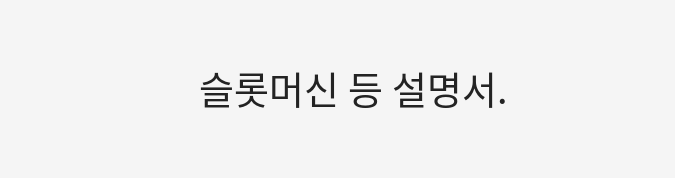슬롯머신 등 설명서.